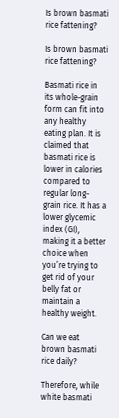Is brown basmati rice fattening?

Is brown basmati rice fattening?

Basmati rice in its whole-grain form can fit into any healthy eating plan. It is claimed that basmati rice is lower in calories compared to regular long-grain rice. It has a lower glycemic index (GI), making it a better choice when you’re trying to get rid of your belly fat or maintain a healthy weight.

Can we eat brown basmati rice daily?

Therefore, while white basmati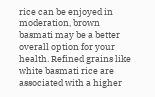rice can be enjoyed in moderation, brown basmati may be a better overall option for your health. Refined grains like white basmati rice are associated with a higher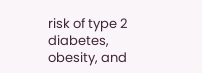risk of type 2 diabetes, obesity, and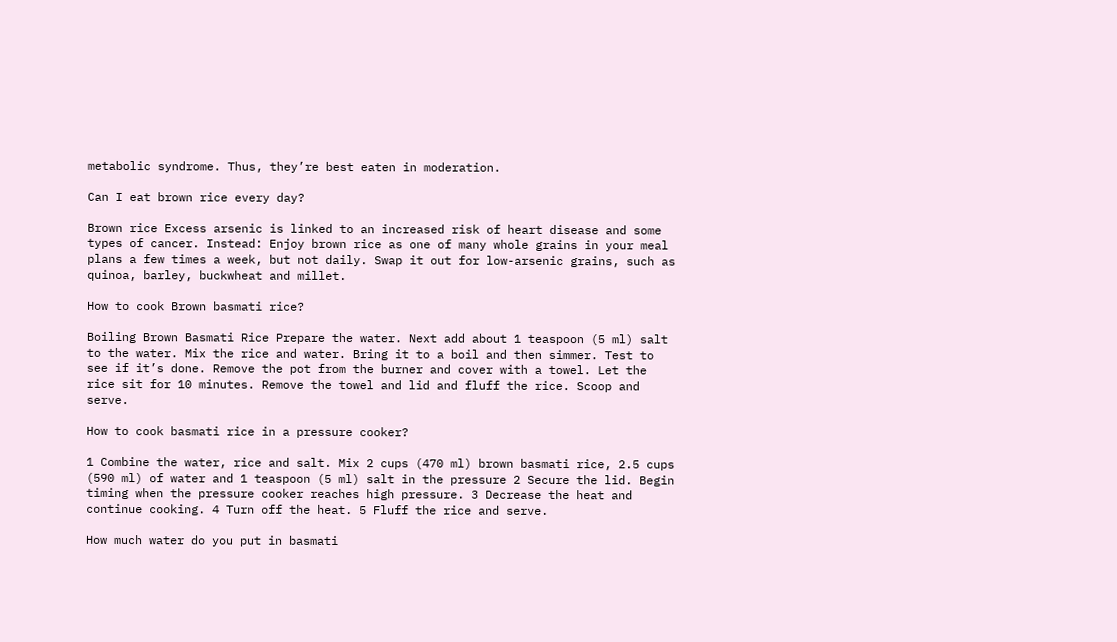metabolic syndrome. Thus, they’re best eaten in moderation.

Can I eat brown rice every day?

Brown rice Excess arsenic is linked to an increased risk of heart disease and some types of cancer. Instead: Enjoy brown rice as one of many whole grains in your meal plans a few times a week, but not daily. Swap it out for low-arsenic grains, such as quinoa, barley, buckwheat and millet.

How to cook Brown basmati rice?

Boiling Brown Basmati Rice Prepare the water. Next add about 1 teaspoon (5 ml) salt to the water. Mix the rice and water. Bring it to a boil and then simmer. Test to see if it’s done. Remove the pot from the burner and cover with a towel. Let the rice sit for 10 minutes. Remove the towel and lid and fluff the rice. Scoop and serve.

How to cook basmati rice in a pressure cooker?

1 Combine the water, rice and salt. Mix 2 cups (470 ml) brown basmati rice, 2.5 cups (590 ml) of water and 1 teaspoon (5 ml) salt in the pressure 2 Secure the lid. Begin timing when the pressure cooker reaches high pressure. 3 Decrease the heat and continue cooking. 4 Turn off the heat. 5 Fluff the rice and serve.

How much water do you put in basmati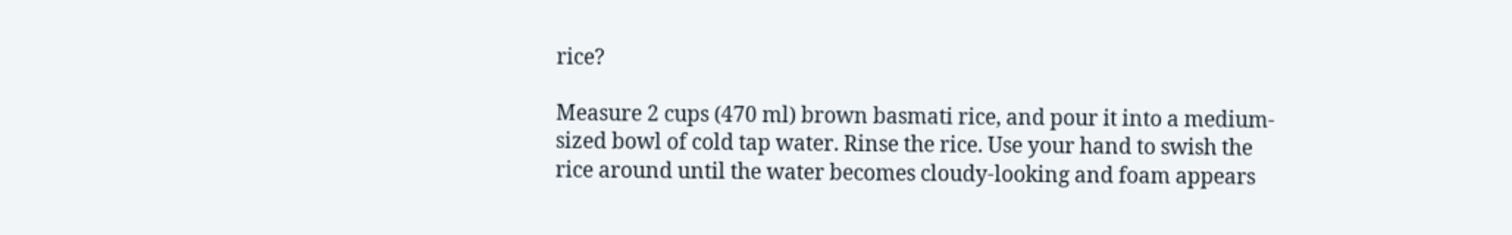rice?

Measure 2 cups (470 ml) brown basmati rice, and pour it into a medium-sized bowl of cold tap water. Rinse the rice. Use your hand to swish the rice around until the water becomes cloudy-looking and foam appears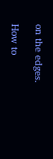on the edges.

How to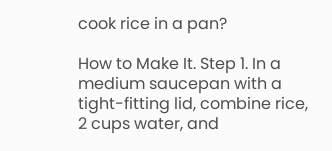cook rice in a pan?

How to Make It. Step 1. In a medium saucepan with a tight-fitting lid, combine rice, 2 cups water, and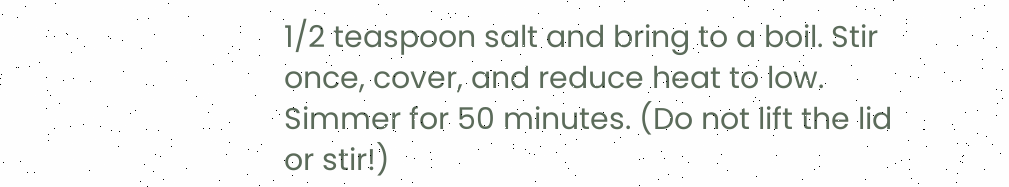1/2 teaspoon salt and bring to a boil. Stir once, cover, and reduce heat to low. Simmer for 50 minutes. (Do not lift the lid or stir!)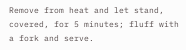Remove from heat and let stand, covered, for 5 minutes; fluff with a fork and serve.